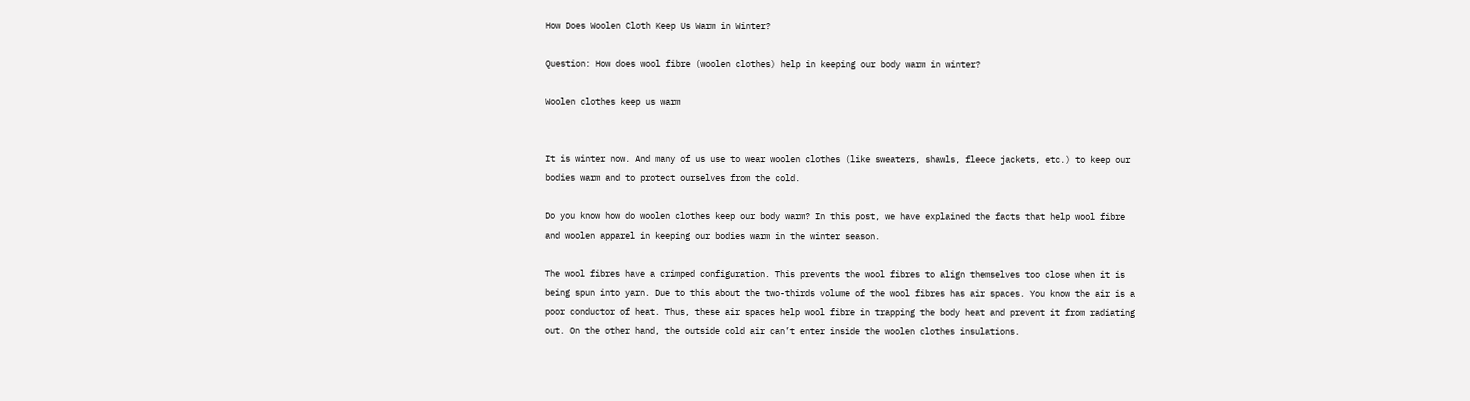How Does Woolen Cloth Keep Us Warm in Winter?

Question: How does wool fibre (woolen clothes) help in keeping our body warm in winter?

Woolen clothes keep us warm


It is winter now. And many of us use to wear woolen clothes (like sweaters, shawls, fleece jackets, etc.) to keep our bodies warm and to protect ourselves from the cold.

Do you know how do woolen clothes keep our body warm? In this post, we have explained the facts that help wool fibre and woolen apparel in keeping our bodies warm in the winter season.

The wool fibres have a crimped configuration. This prevents the wool fibres to align themselves too close when it is being spun into yarn. Due to this about the two-thirds volume of the wool fibres has air spaces. You know the air is a poor conductor of heat. Thus, these air spaces help wool fibre in trapping the body heat and prevent it from radiating out. On the other hand, the outside cold air can’t enter inside the woolen clothes insulations.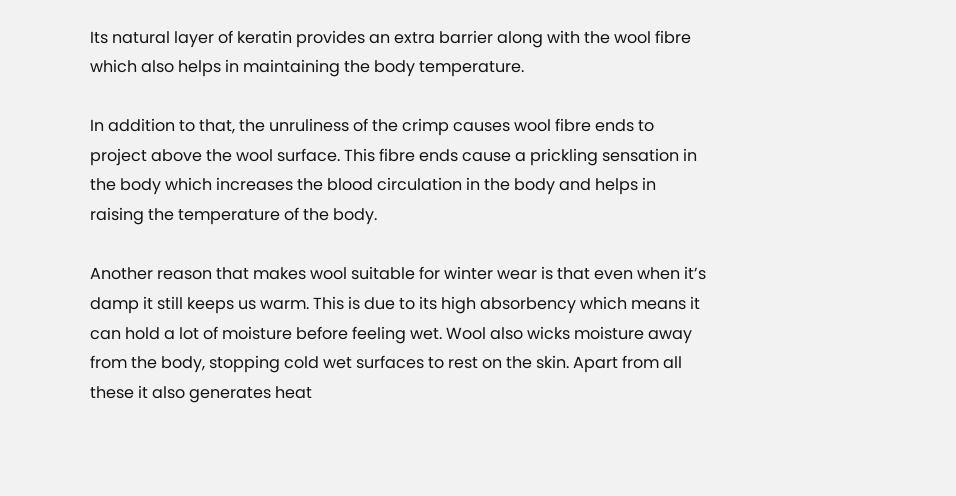Its natural layer of keratin provides an extra barrier along with the wool fibre which also helps in maintaining the body temperature.

In addition to that, the unruliness of the crimp causes wool fibre ends to project above the wool surface. This fibre ends cause a prickling sensation in the body which increases the blood circulation in the body and helps in raising the temperature of the body.

Another reason that makes wool suitable for winter wear is that even when it’s damp it still keeps us warm. This is due to its high absorbency which means it can hold a lot of moisture before feeling wet. Wool also wicks moisture away from the body, stopping cold wet surfaces to rest on the skin. Apart from all these it also generates heat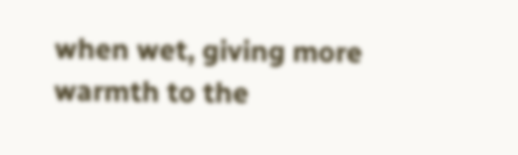when wet, giving more warmth to the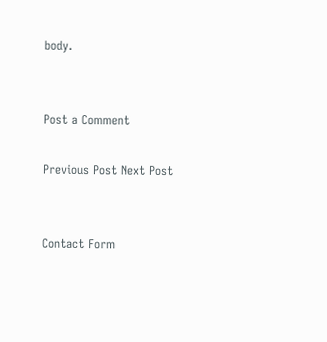body.


Post a Comment

Previous Post Next Post


Contact Form